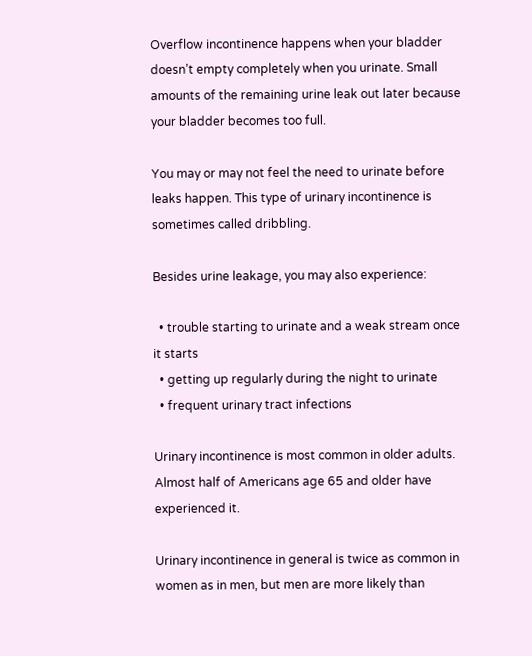Overflow incontinence happens when your bladder doesn’t empty completely when you urinate. Small amounts of the remaining urine leak out later because your bladder becomes too full.

You may or may not feel the need to urinate before leaks happen. This type of urinary incontinence is sometimes called dribbling.

Besides urine leakage, you may also experience:

  • trouble starting to urinate and a weak stream once it starts
  • getting up regularly during the night to urinate
  • frequent urinary tract infections

Urinary incontinence is most common in older adults. Almost half of Americans age 65 and older have experienced it.

Urinary incontinence in general is twice as common in women as in men, but men are more likely than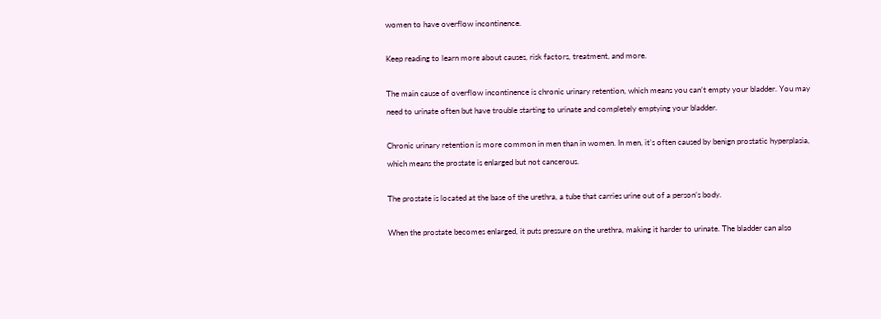women to have overflow incontinence.

Keep reading to learn more about causes, risk factors, treatment, and more.

The main cause of overflow incontinence is chronic urinary retention, which means you can’t empty your bladder. You may need to urinate often but have trouble starting to urinate and completely emptying your bladder.

Chronic urinary retention is more common in men than in women. In men, it’s often caused by benign prostatic hyperplasia, which means the prostate is enlarged but not cancerous.

The prostate is located at the base of the urethra, a tube that carries urine out of a person’s body.

When the prostate becomes enlarged, it puts pressure on the urethra, making it harder to urinate. The bladder can also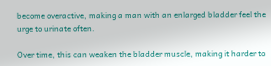become overactive, making a man with an enlarged bladder feel the urge to urinate often.

Over time, this can weaken the bladder muscle, making it harder to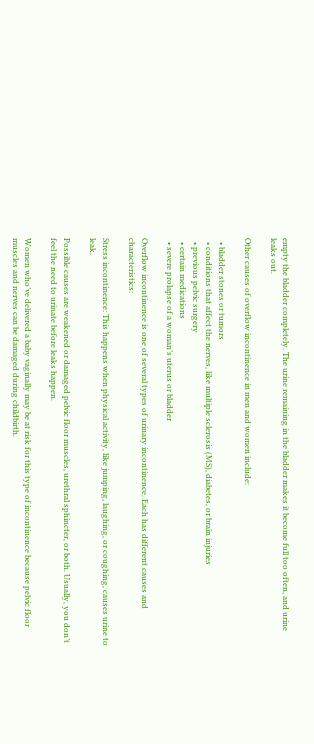empty the bladder completely. The urine remaining in the bladder makes it become full too often, and urine leaks out.

Other causes of overflow incontinence in men and women include:

  • bladder stones or tumors
  • conditions that affect the nerves, like multiple sclerosis (MS), diabetes, or brain injuries
  • previous pelvic surgery
  • certain medications
  • severe prolapse of a woman’s uterus or bladder

Overflow incontinence is one of several types of urinary incontinence. Each has different causes and characteristics:

Stress incontinence: This happens when physical activity, like jumping, laughing, or coughing, causes urine to leak.

Possible causes are weakened or damaged pelvic floor muscles, urethral sphincter, or both. Usually, you don’t feel the need to urinate before leaks happen.

Women who’ve delivered a baby vaginally may be at risk for this type of incontinence because pelvic floor muscles and nerves can be damaged during childbirth.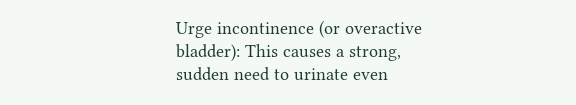Urge incontinence (or overactive bladder): This causes a strong, sudden need to urinate even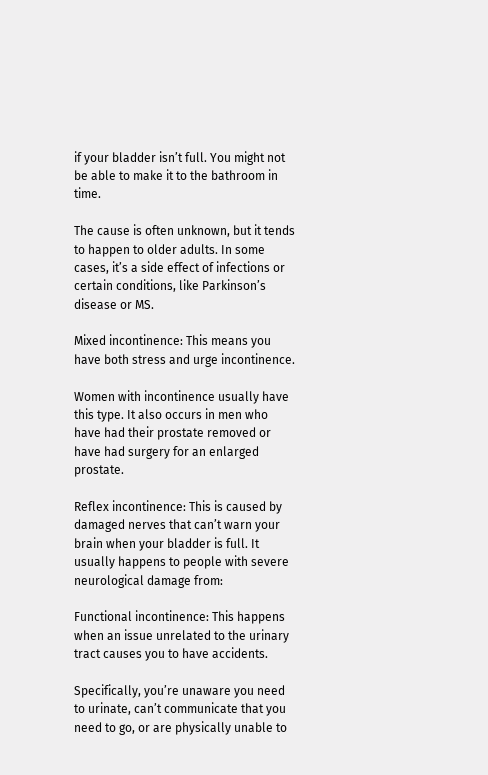if your bladder isn’t full. You might not be able to make it to the bathroom in time.

The cause is often unknown, but it tends to happen to older adults. In some cases, it’s a side effect of infections or certain conditions, like Parkinson’s disease or MS.

Mixed incontinence: This means you have both stress and urge incontinence.

Women with incontinence usually have this type. It also occurs in men who have had their prostate removed or have had surgery for an enlarged prostate.

Reflex incontinence: This is caused by damaged nerves that can’t warn your brain when your bladder is full. It usually happens to people with severe neurological damage from:

Functional incontinence: This happens when an issue unrelated to the urinary tract causes you to have accidents.

Specifically, you’re unaware you need to urinate, can’t communicate that you need to go, or are physically unable to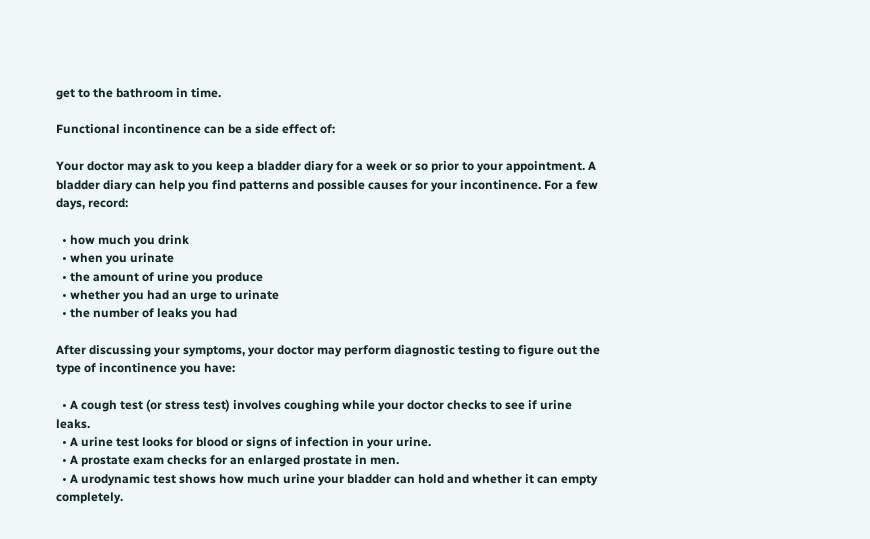get to the bathroom in time.

Functional incontinence can be a side effect of:

Your doctor may ask to you keep a bladder diary for a week or so prior to your appointment. A bladder diary can help you find patterns and possible causes for your incontinence. For a few days, record:

  • how much you drink
  • when you urinate
  • the amount of urine you produce
  • whether you had an urge to urinate
  • the number of leaks you had

After discussing your symptoms, your doctor may perform diagnostic testing to figure out the type of incontinence you have:

  • A cough test (or stress test) involves coughing while your doctor checks to see if urine leaks.
  • A urine test looks for blood or signs of infection in your urine.
  • A prostate exam checks for an enlarged prostate in men.
  • A urodynamic test shows how much urine your bladder can hold and whether it can empty completely.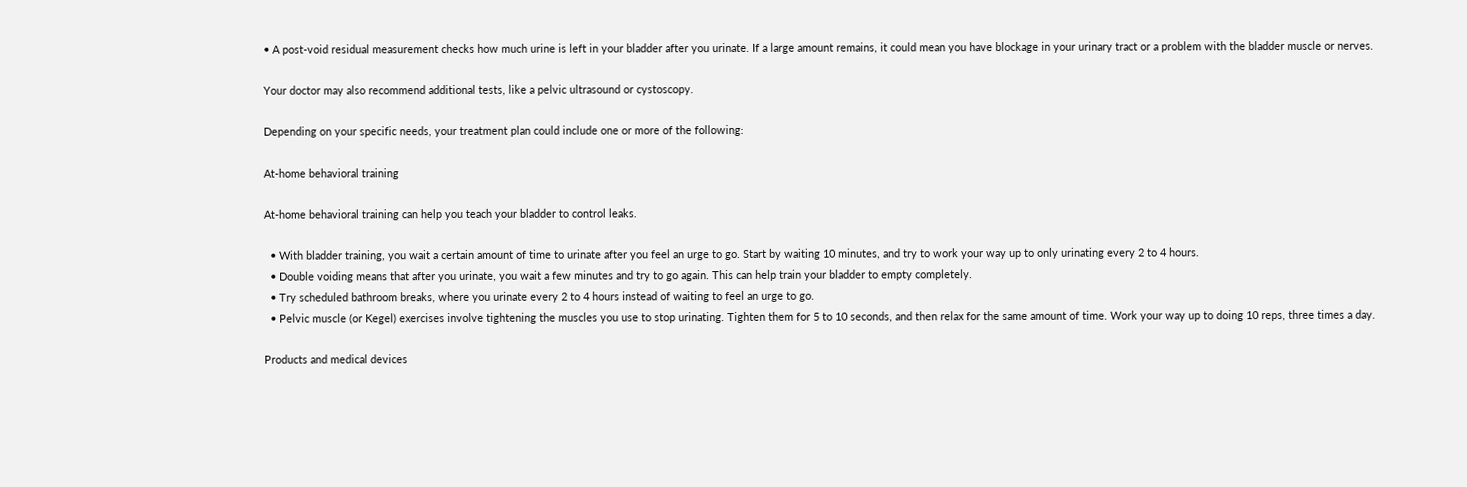• A post-void residual measurement checks how much urine is left in your bladder after you urinate. If a large amount remains, it could mean you have blockage in your urinary tract or a problem with the bladder muscle or nerves.

Your doctor may also recommend additional tests, like a pelvic ultrasound or cystoscopy.

Depending on your specific needs, your treatment plan could include one or more of the following:

At-home behavioral training

At-home behavioral training can help you teach your bladder to control leaks.

  • With bladder training, you wait a certain amount of time to urinate after you feel an urge to go. Start by waiting 10 minutes, and try to work your way up to only urinating every 2 to 4 hours.
  • Double voiding means that after you urinate, you wait a few minutes and try to go again. This can help train your bladder to empty completely.
  • Try scheduled bathroom breaks, where you urinate every 2 to 4 hours instead of waiting to feel an urge to go.
  • Pelvic muscle (or Kegel) exercises involve tightening the muscles you use to stop urinating. Tighten them for 5 to 10 seconds, and then relax for the same amount of time. Work your way up to doing 10 reps, three times a day.

Products and medical devices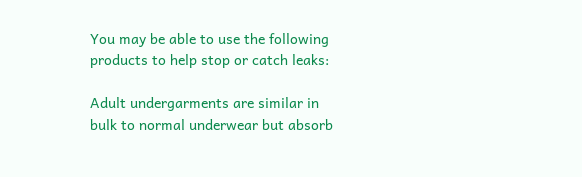You may be able to use the following products to help stop or catch leaks:

Adult undergarments are similar in bulk to normal underwear but absorb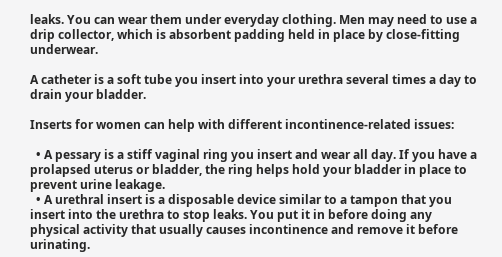leaks. You can wear them under everyday clothing. Men may need to use a drip collector, which is absorbent padding held in place by close-fitting underwear.

A catheter is a soft tube you insert into your urethra several times a day to drain your bladder.

Inserts for women can help with different incontinence-related issues:

  • A pessary is a stiff vaginal ring you insert and wear all day. If you have a prolapsed uterus or bladder, the ring helps hold your bladder in place to prevent urine leakage.
  • A urethral insert is a disposable device similar to a tampon that you insert into the urethra to stop leaks. You put it in before doing any physical activity that usually causes incontinence and remove it before urinating.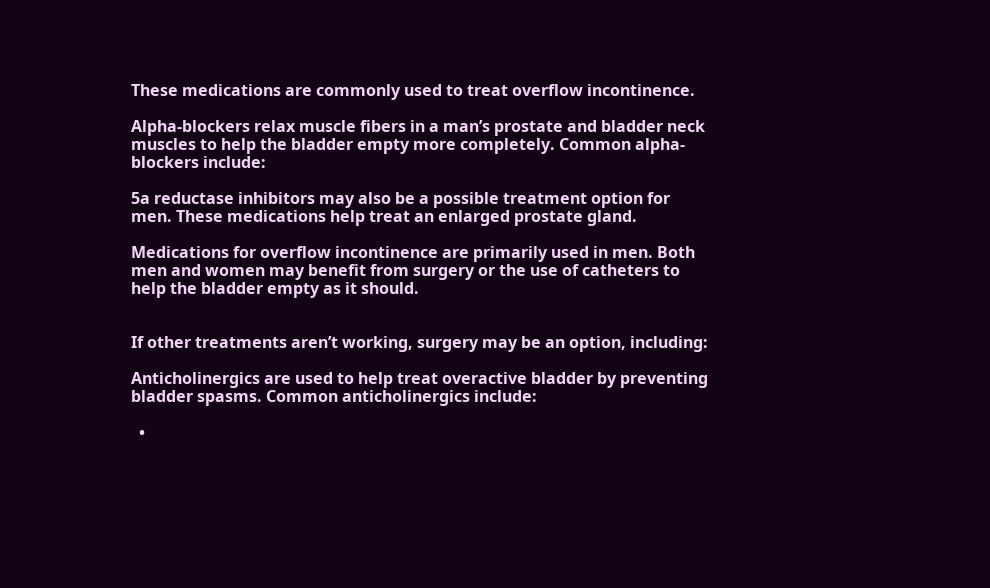These medications are commonly used to treat overflow incontinence.

Alpha-blockers relax muscle fibers in a man’s prostate and bladder neck muscles to help the bladder empty more completely. Common alpha-blockers include:

5a reductase inhibitors may also be a possible treatment option for men. These medications help treat an enlarged prostate gland.

Medications for overflow incontinence are primarily used in men. Both men and women may benefit from surgery or the use of catheters to help the bladder empty as it should.


If other treatments aren’t working, surgery may be an option, including:

Anticholinergics are used to help treat overactive bladder by preventing bladder spasms. Common anticholinergics include:

  •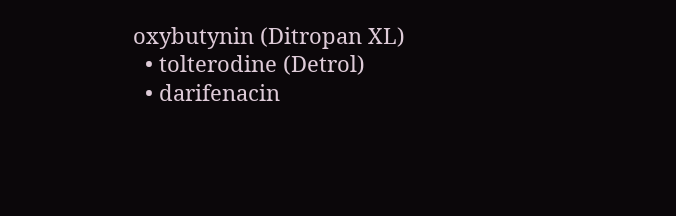oxybutynin (Ditropan XL)
  • tolterodine (Detrol)
  • darifenacin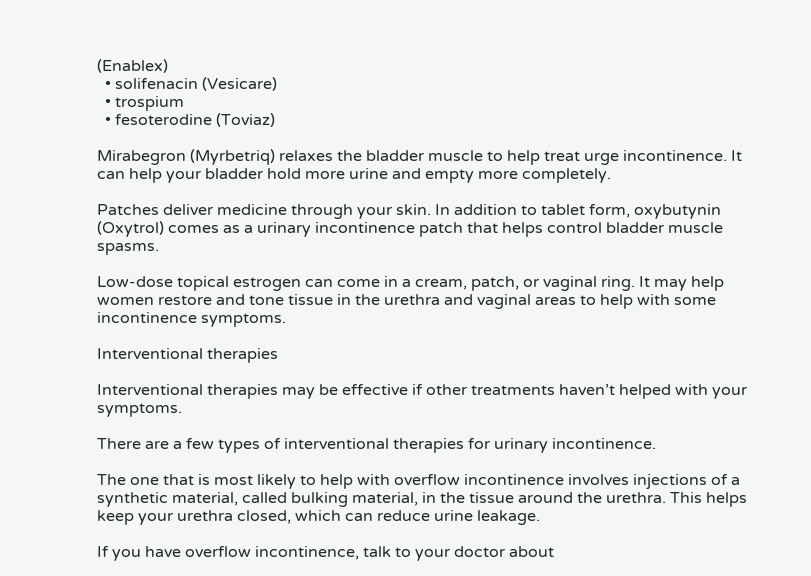(Enablex)
  • solifenacin (Vesicare)
  • trospium
  • fesoterodine (Toviaz)

Mirabegron (Myrbetriq) relaxes the bladder muscle to help treat urge incontinence. It can help your bladder hold more urine and empty more completely.

Patches deliver medicine through your skin. In addition to tablet form, oxybutynin (Oxytrol) comes as a urinary incontinence patch that helps control bladder muscle spasms.

Low-dose topical estrogen can come in a cream, patch, or vaginal ring. It may help women restore and tone tissue in the urethra and vaginal areas to help with some incontinence symptoms.

Interventional therapies

Interventional therapies may be effective if other treatments haven’t helped with your symptoms.

There are a few types of interventional therapies for urinary incontinence.

The one that is most likely to help with overflow incontinence involves injections of a synthetic material, called bulking material, in the tissue around the urethra. This helps keep your urethra closed, which can reduce urine leakage.

If you have overflow incontinence, talk to your doctor about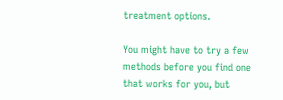treatment options.

You might have to try a few methods before you find one that works for you, but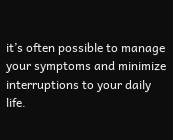it’s often possible to manage your symptoms and minimize interruptions to your daily life.